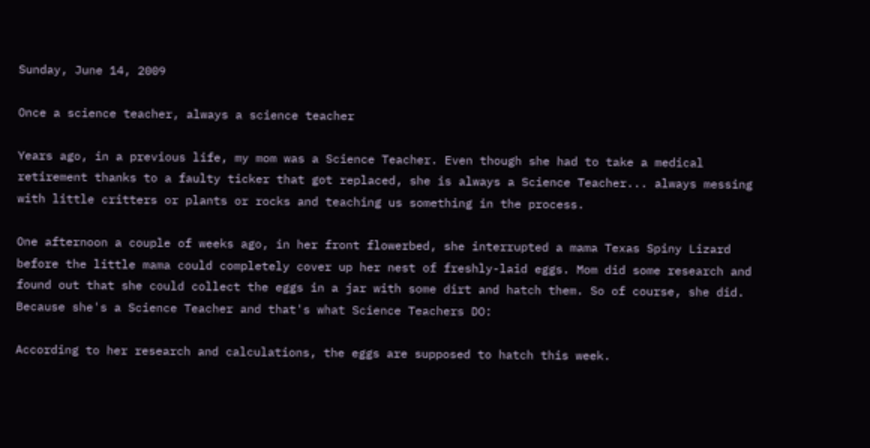Sunday, June 14, 2009

Once a science teacher, always a science teacher

Years ago, in a previous life, my mom was a Science Teacher. Even though she had to take a medical retirement thanks to a faulty ticker that got replaced, she is always a Science Teacher... always messing with little critters or plants or rocks and teaching us something in the process.

One afternoon a couple of weeks ago, in her front flowerbed, she interrupted a mama Texas Spiny Lizard before the little mama could completely cover up her nest of freshly-laid eggs. Mom did some research and found out that she could collect the eggs in a jar with some dirt and hatch them. So of course, she did. Because she's a Science Teacher and that's what Science Teachers DO:

According to her research and calculations, the eggs are supposed to hatch this week.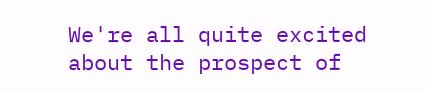We're all quite excited about the prospect of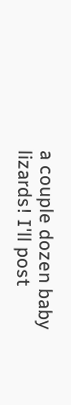a couple dozen baby lizards! I'll post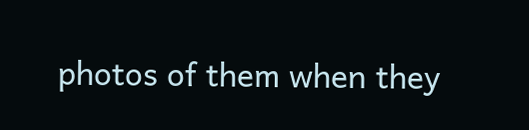photos of them when they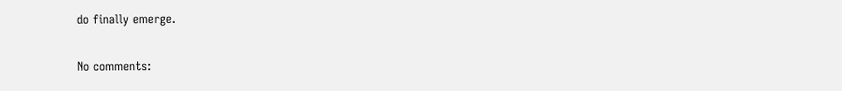do finally emerge.

No comments: